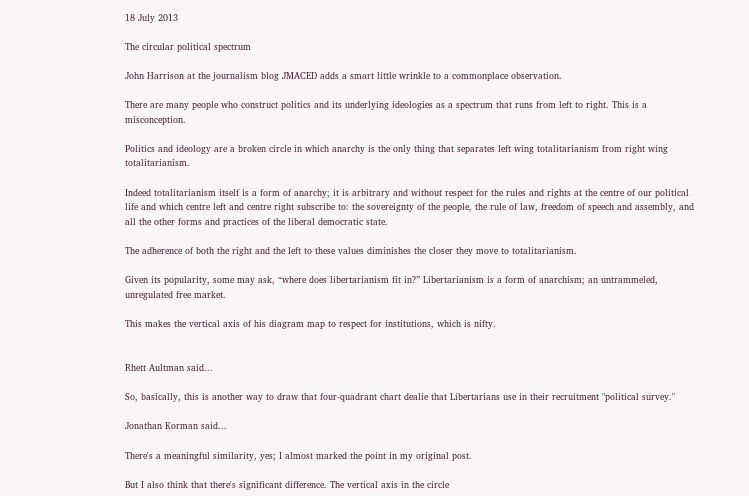18 July 2013

The circular political spectrum

John Harrison at the journalism blog JMACED adds a smart little wrinkle to a commonplace observation.

There are many people who construct politics and its underlying ideologies as a spectrum that runs from left to right. This is a misconception.

Politics and ideology are a broken circle in which anarchy is the only thing that separates left wing totalitarianism from right wing totalitarianism.

Indeed totalitarianism itself is a form of anarchy; it is arbitrary and without respect for the rules and rights at the centre of our political life and which centre left and centre right subscribe to: the sovereignty of the people, the rule of law, freedom of speech and assembly, and all the other forms and practices of the liberal democratic state.

The adherence of both the right and the left to these values diminishes the closer they move to totalitarianism.

Given its popularity, some may ask, “where does libertarianism fit in?” Libertarianism is a form of anarchism; an untrammeled, unregulated free market.

This makes the vertical axis of his diagram map to respect for institutions, which is nifty.


Rhett Aultman said...

So, basically, this is another way to draw that four-quadrant chart dealie that Libertarians use in their recruitment "political survey."

Jonathan Korman said...

There's a meaningful similarity, yes; I almost marked the point in my original post.

But I also think that there's significant difference. The vertical axis in the circle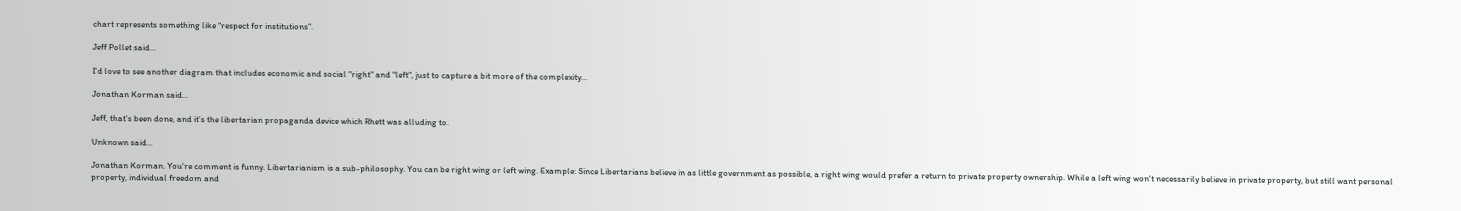chart represents something like “respect for institutions”.

Jeff Pollet said...

I'd love to see another diagram that includes economic and social "right" and "left", just to capture a bit more of the complexity...

Jonathan Korman said...

Jeff, that's been done, and it's the libertarian propaganda device which Rhett was alluding to.

Unknown said...

Jonathan Korman. You're comment is funny. Libertarianism is a sub-philosophy. You can be right wing or left wing. Example: Since Libertarians believe in as little government as possible, a right wing would prefer a return to private property ownership. While a left wing won't necessarily believe in private property, but still want personal property, individual freedom and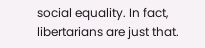social equality. In fact, libertarians are just that.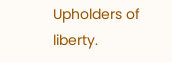Upholders of liberty.